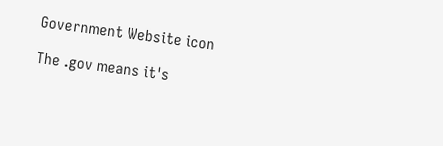Government Website icon

The .gov means it's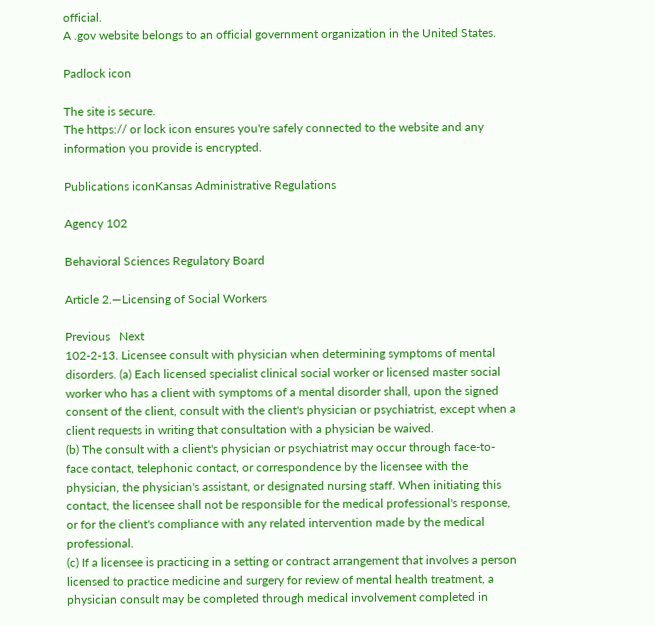official.
A .gov website belongs to an official government organization in the United States.

Padlock icon

The site is secure.
The https:// or lock icon ensures you're safely connected to the website and any information you provide is encrypted.

Publications iconKansas Administrative Regulations

Agency 102

Behavioral Sciences Regulatory Board

Article 2.—Licensing of Social Workers

Previous   Next
102-2-13. Licensee consult with physician when determining symptoms of mental disorders. (a) Each licensed specialist clinical social worker or licensed master social worker who has a client with symptoms of a mental disorder shall, upon the signed consent of the client, consult with the client's physician or psychiatrist, except when a client requests in writing that consultation with a physician be waived.
(b) The consult with a client's physician or psychiatrist may occur through face-to-face contact, telephonic contact, or correspondence by the licensee with the physician, the physician's assistant, or designated nursing staff. When initiating this contact, the licensee shall not be responsible for the medical professional's response, or for the client's compliance with any related intervention made by the medical professional.
(c) If a licensee is practicing in a setting or contract arrangement that involves a person licensed to practice medicine and surgery for review of mental health treatment, a physician consult may be completed through medical involvement completed in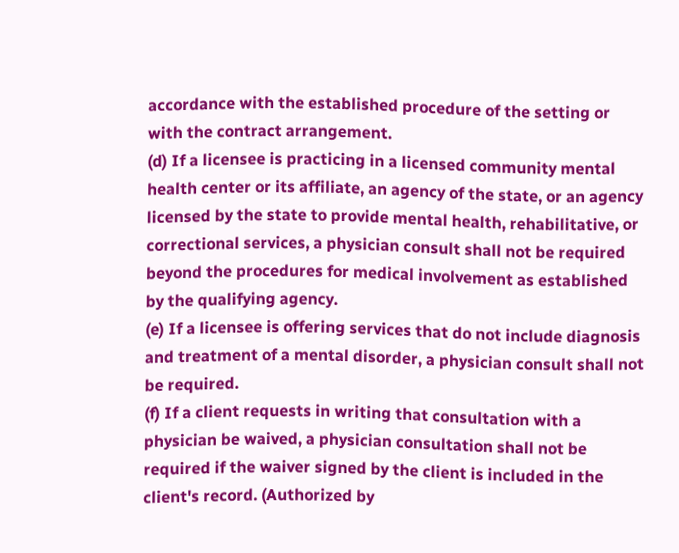accordance with the established procedure of the setting or with the contract arrangement.
(d) If a licensee is practicing in a licensed community mental health center or its affiliate, an agency of the state, or an agency licensed by the state to provide mental health, rehabilitative, or correctional services, a physician consult shall not be required beyond the procedures for medical involvement as established by the qualifying agency.
(e) If a licensee is offering services that do not include diagnosis and treatment of a mental disorder, a physician consult shall not be required.
(f) If a client requests in writing that consultation with a physician be waived, a physician consultation shall not be required if the waiver signed by the client is included in the client's record. (Authorized by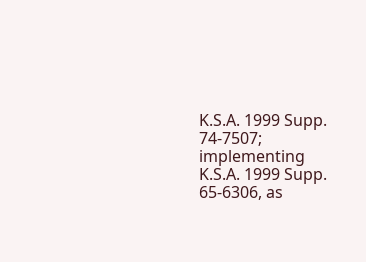K.S.A. 1999 Supp. 74-7507; implementing K.S.A. 1999 Supp. 65-6306, as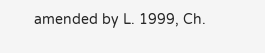amended by L. 1999, Ch.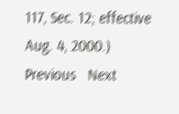117, Sec. 12; effective Aug. 4, 2000.)
Previous   Next